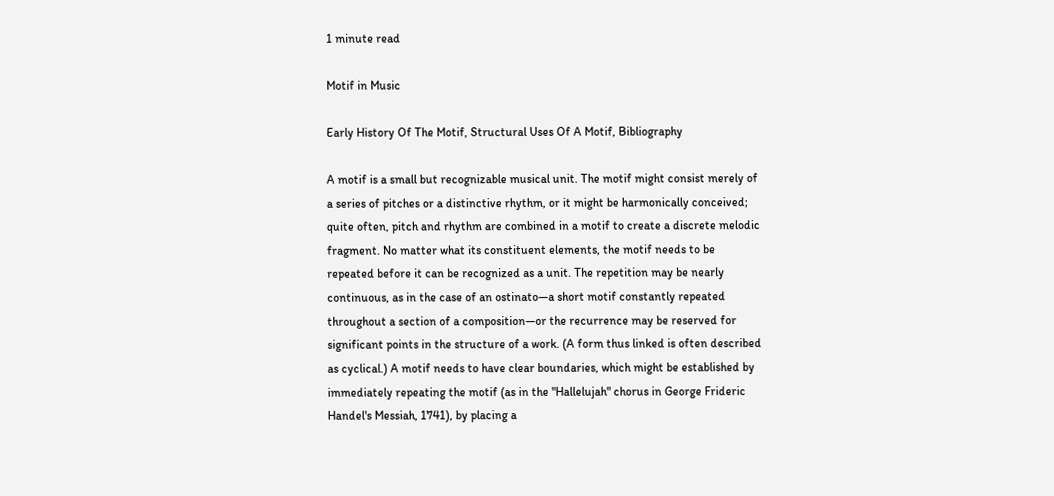1 minute read

Motif in Music

Early History Of The Motif, Structural Uses Of A Motif, Bibliography

A motif is a small but recognizable musical unit. The motif might consist merely of a series of pitches or a distinctive rhythm, or it might be harmonically conceived; quite often, pitch and rhythm are combined in a motif to create a discrete melodic fragment. No matter what its constituent elements, the motif needs to be repeated before it can be recognized as a unit. The repetition may be nearly continuous, as in the case of an ostinato—a short motif constantly repeated throughout a section of a composition—or the recurrence may be reserved for significant points in the structure of a work. (A form thus linked is often described as cyclical.) A motif needs to have clear boundaries, which might be established by immediately repeating the motif (as in the "Hallelujah" chorus in George Frideric Handel's Messiah, 1741), by placing a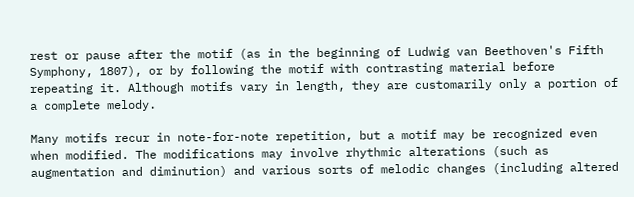rest or pause after the motif (as in the beginning of Ludwig van Beethoven's Fifth Symphony, 1807), or by following the motif with contrasting material before repeating it. Although motifs vary in length, they are customarily only a portion of a complete melody.

Many motifs recur in note-for-note repetition, but a motif may be recognized even when modified. The modifications may involve rhythmic alterations (such as augmentation and diminution) and various sorts of melodic changes (including altered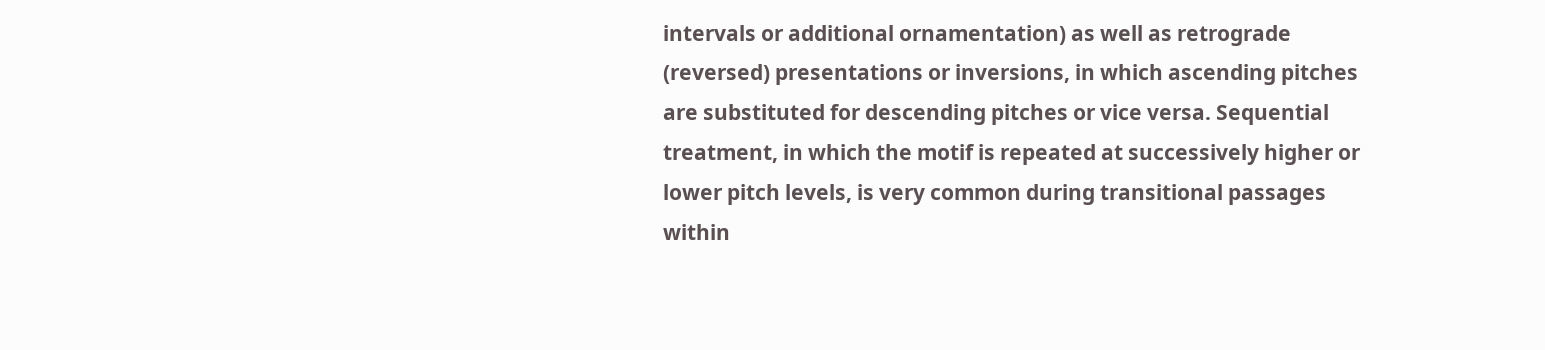intervals or additional ornamentation) as well as retrograde (reversed) presentations or inversions, in which ascending pitches are substituted for descending pitches or vice versa. Sequential treatment, in which the motif is repeated at successively higher or lower pitch levels, is very common during transitional passages within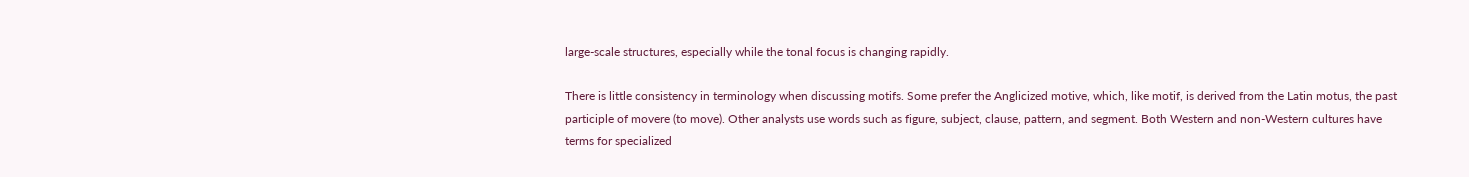large-scale structures, especially while the tonal focus is changing rapidly.

There is little consistency in terminology when discussing motifs. Some prefer the Anglicized motive, which, like motif, is derived from the Latin motus, the past participle of movere (to move). Other analysts use words such as figure, subject, clause, pattern, and segment. Both Western and non-Western cultures have terms for specialized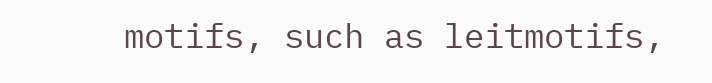motifs, such as leitmotifs,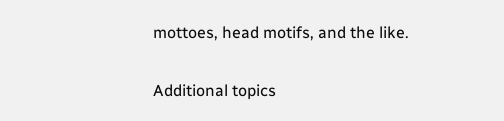mottoes, head motifs, and the like.

Additional topics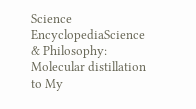Science EncyclopediaScience & Philosophy: Molecular distillation to My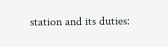station and its duties: